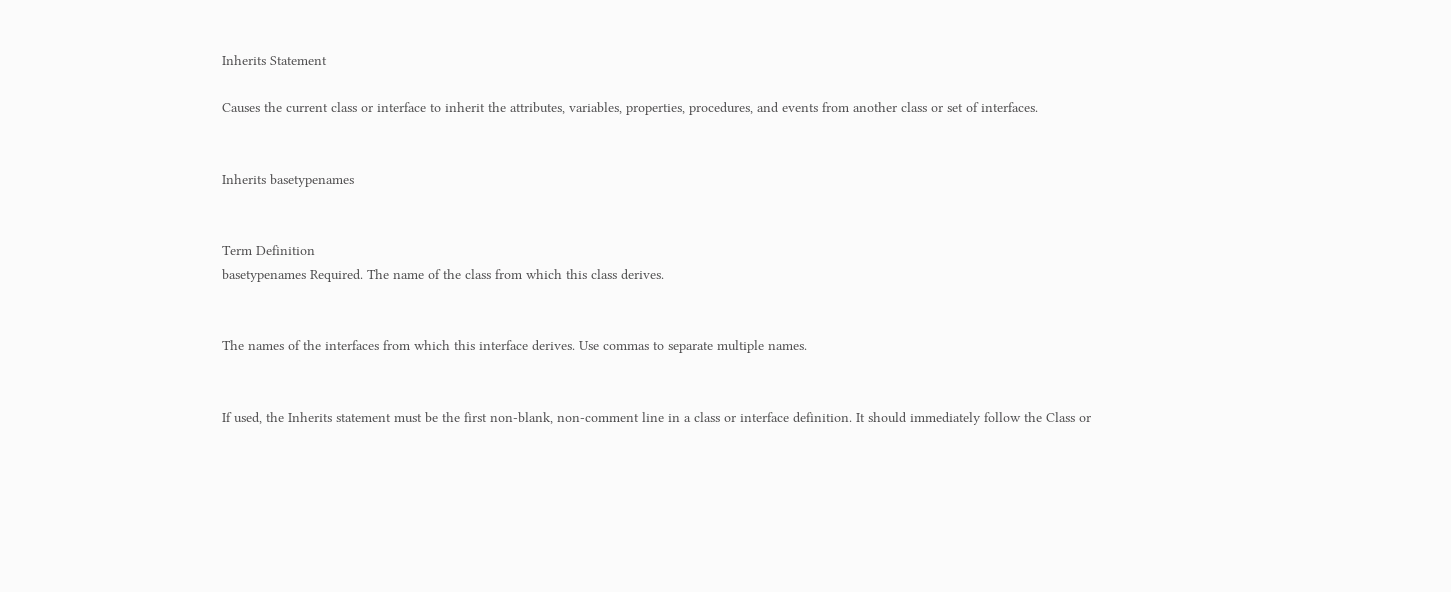Inherits Statement

Causes the current class or interface to inherit the attributes, variables, properties, procedures, and events from another class or set of interfaces.


Inherits basetypenames


Term Definition
basetypenames Required. The name of the class from which this class derives.


The names of the interfaces from which this interface derives. Use commas to separate multiple names.


If used, the Inherits statement must be the first non-blank, non-comment line in a class or interface definition. It should immediately follow the Class or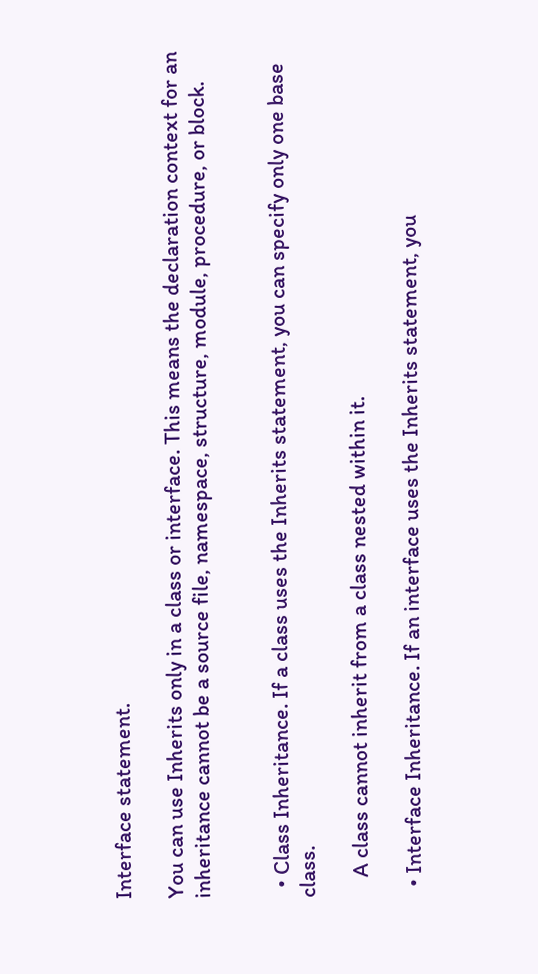Interface statement.

You can use Inherits only in a class or interface. This means the declaration context for an inheritance cannot be a source file, namespace, structure, module, procedure, or block.


  • Class Inheritance. If a class uses the Inherits statement, you can specify only one base class.

    A class cannot inherit from a class nested within it.

  • Interface Inheritance. If an interface uses the Inherits statement, you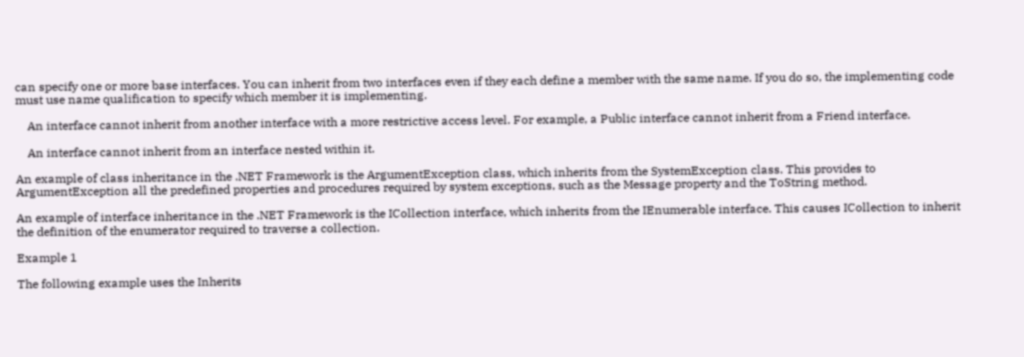can specify one or more base interfaces. You can inherit from two interfaces even if they each define a member with the same name. If you do so, the implementing code must use name qualification to specify which member it is implementing.

    An interface cannot inherit from another interface with a more restrictive access level. For example, a Public interface cannot inherit from a Friend interface.

    An interface cannot inherit from an interface nested within it.

An example of class inheritance in the .NET Framework is the ArgumentException class, which inherits from the SystemException class. This provides to ArgumentException all the predefined properties and procedures required by system exceptions, such as the Message property and the ToString method.

An example of interface inheritance in the .NET Framework is the ICollection interface, which inherits from the IEnumerable interface. This causes ICollection to inherit the definition of the enumerator required to traverse a collection.

Example 1

The following example uses the Inherits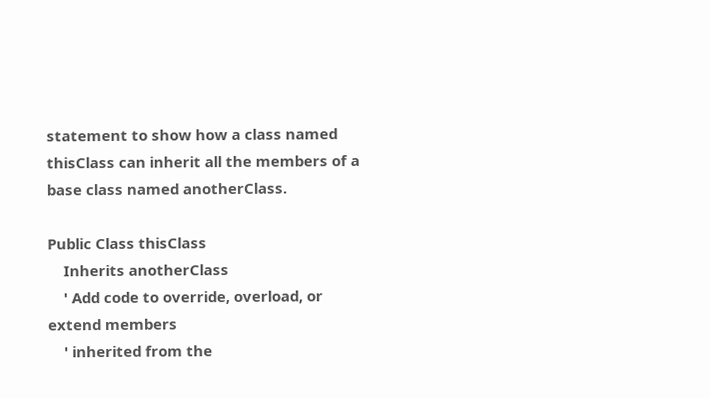statement to show how a class named thisClass can inherit all the members of a base class named anotherClass.

Public Class thisClass
    Inherits anotherClass
    ' Add code to override, overload, or extend members
    ' inherited from the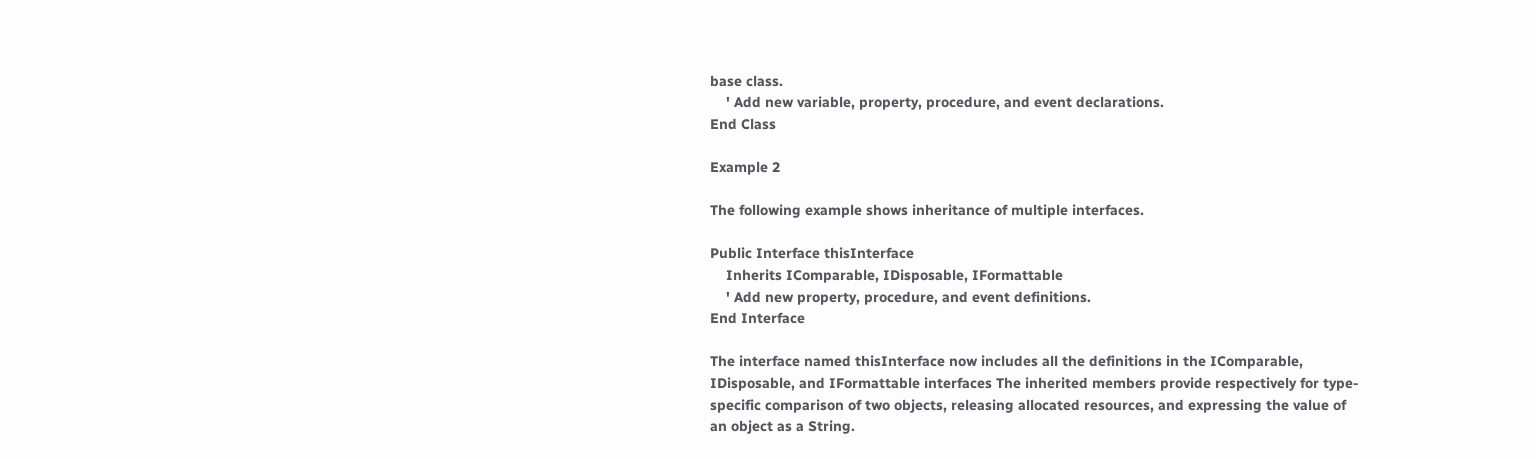base class.
    ' Add new variable, property, procedure, and event declarations.
End Class

Example 2

The following example shows inheritance of multiple interfaces.

Public Interface thisInterface
    Inherits IComparable, IDisposable, IFormattable
    ' Add new property, procedure, and event definitions.
End Interface

The interface named thisInterface now includes all the definitions in the IComparable, IDisposable, and IFormattable interfaces The inherited members provide respectively for type-specific comparison of two objects, releasing allocated resources, and expressing the value of an object as a String.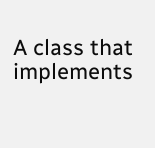A class that implements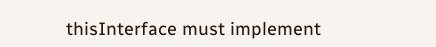thisInterface must implement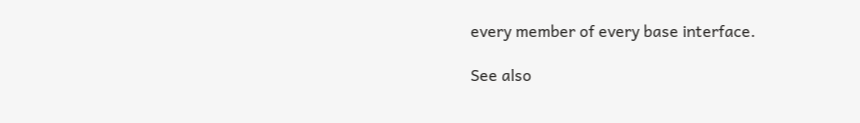every member of every base interface.

See also